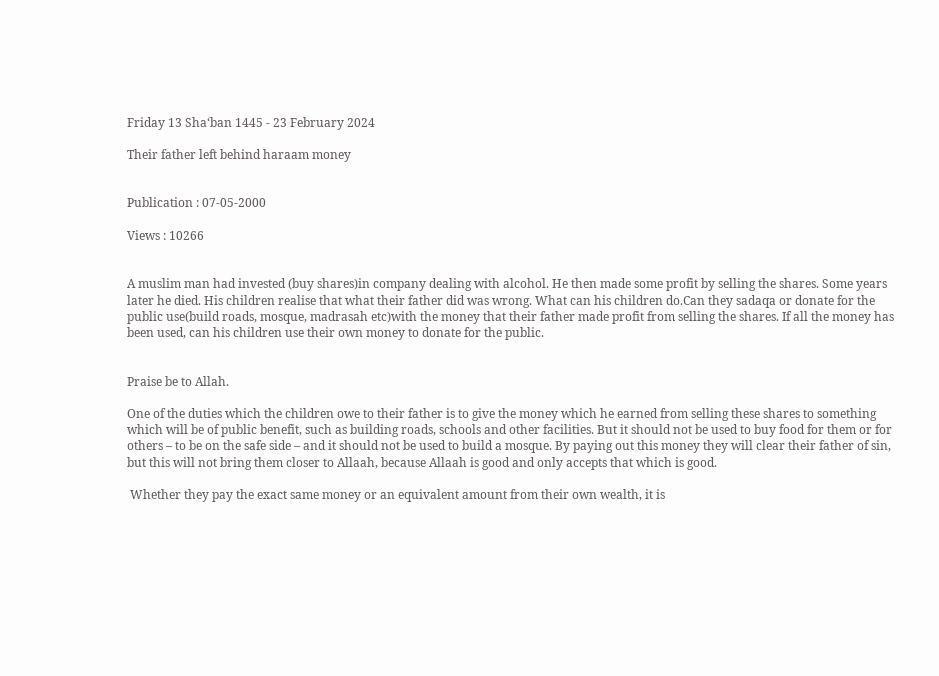Friday 13 Sha‘ban 1445 - 23 February 2024

Their father left behind haraam money


Publication : 07-05-2000

Views : 10266


A muslim man had invested (buy shares)in company dealing with alcohol. He then made some profit by selling the shares. Some years later he died. His children realise that what their father did was wrong. What can his children do.Can they sadaqa or donate for the public use(build roads, mosque, madrasah etc)with the money that their father made profit from selling the shares. If all the money has been used, can his children use their own money to donate for the public.


Praise be to Allah.

One of the duties which the children owe to their father is to give the money which he earned from selling these shares to something which will be of public benefit, such as building roads, schools and other facilities. But it should not be used to buy food for them or for others – to be on the safe side – and it should not be used to build a mosque. By paying out this money they will clear their father of sin, but this will not bring them closer to Allaah, because Allaah is good and only accepts that which is good.

 Whether they pay the exact same money or an equivalent amount from their own wealth, it is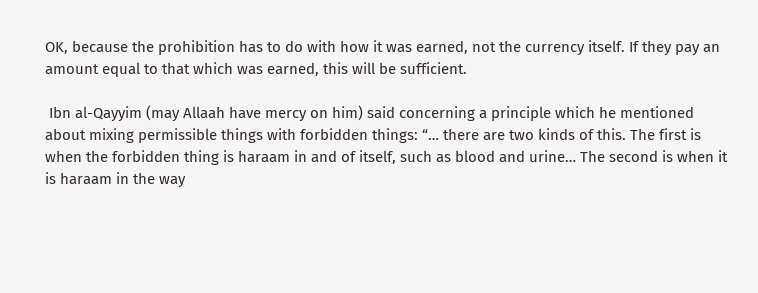OK, because the prohibition has to do with how it was earned, not the currency itself. If they pay an amount equal to that which was earned, this will be sufficient.

 Ibn al-Qayyim (may Allaah have mercy on him) said concerning a principle which he mentioned about mixing permissible things with forbidden things: “… there are two kinds of this. The first is when the forbidden thing is haraam in and of itself, such as blood and urine… The second is when it is haraam in the way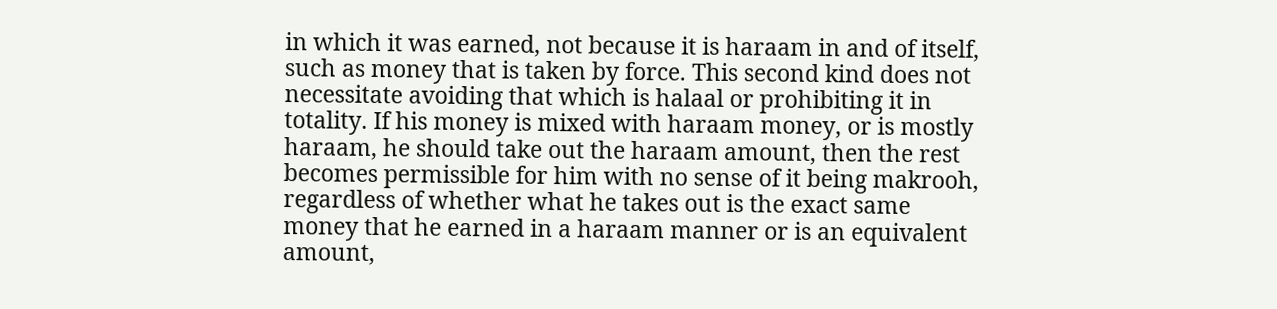in which it was earned, not because it is haraam in and of itself, such as money that is taken by force. This second kind does not necessitate avoiding that which is halaal or prohibiting it in totality. If his money is mixed with haraam money, or is mostly haraam, he should take out the haraam amount, then the rest becomes permissible for him with no sense of it being makrooh, regardless of whether what he takes out is the exact same money that he earned in a haraam manner or is an equivalent amount,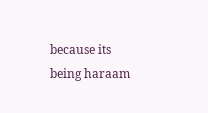because its being haraam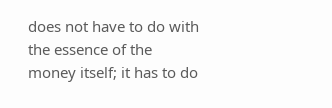does not have to do with the essence of the money itself; it has to do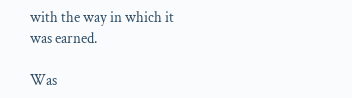with the way in which it was earned.

Was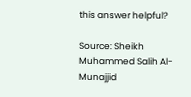this answer helpful?

Source: Sheikh Muhammed Salih Al-Munajjid